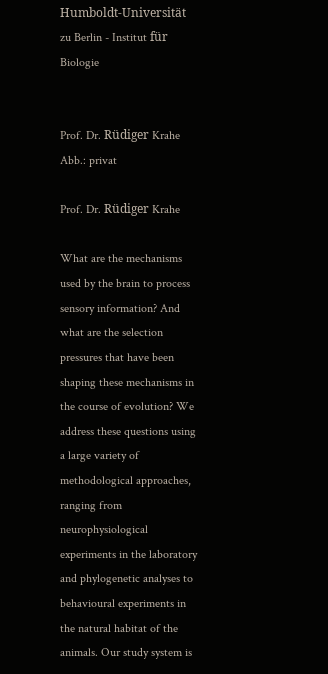Humboldt-Universität zu Berlin - Institut für Biologie


Prof. Dr. Rüdiger Krahe
Abb.: privat

Prof. Dr. Rüdiger Krahe

What are the mechanisms used by the brain to process sensory information? And what are the selection pressures that have been shaping these mechanisms in the course of evolution? We address these questions using a large variety of methodological approaches, ranging from neurophysiological experiments in the laboratory and phylogenetic analyses to behavioural experiments in the natural habitat of the animals. Our study system is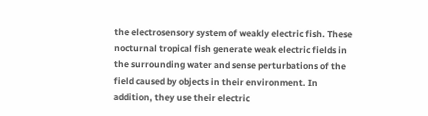the electrosensory system of weakly electric fish. These nocturnal tropical fish generate weak electric fields in the surrounding water and sense perturbations of the field caused by objects in their environment. In addition, they use their electric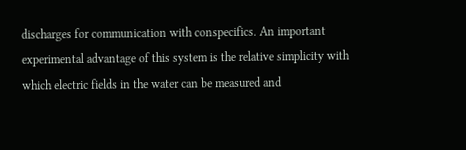discharges for communication with conspecifics. An important experimental advantage of this system is the relative simplicity with which electric fields in the water can be measured and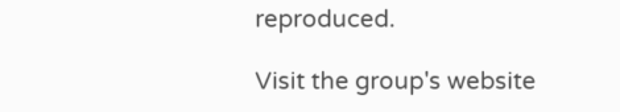reproduced.

Visit the group's website